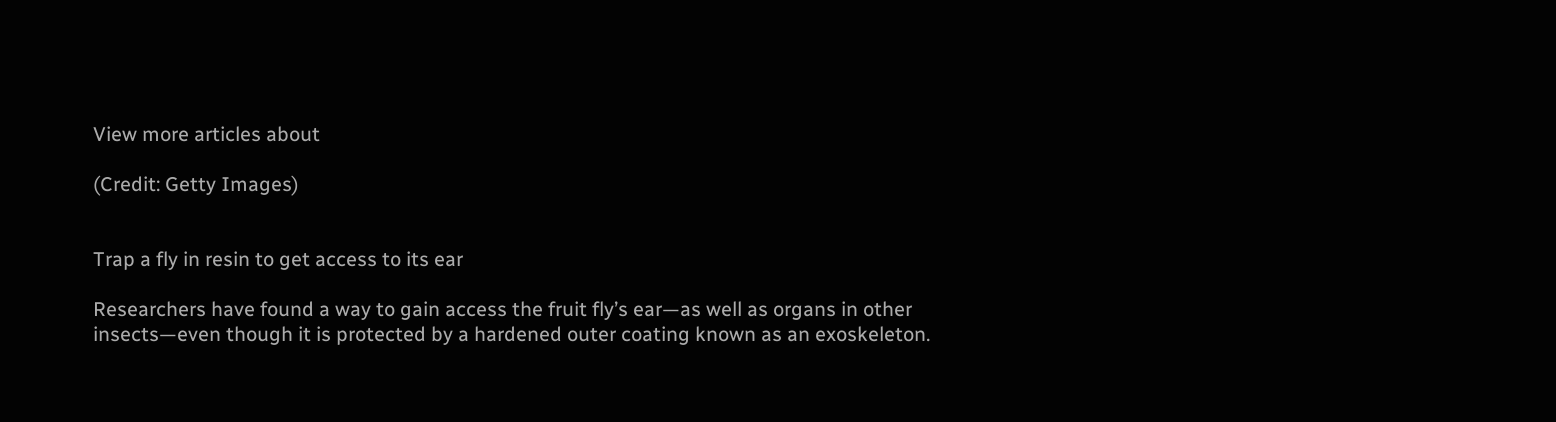View more articles about

(Credit: Getty Images)


Trap a fly in resin to get access to its ear

Researchers have found a way to gain access the fruit fly’s ear—as well as organs in other insects—even though it is protected by a hardened outer coating known as an exoskeleton.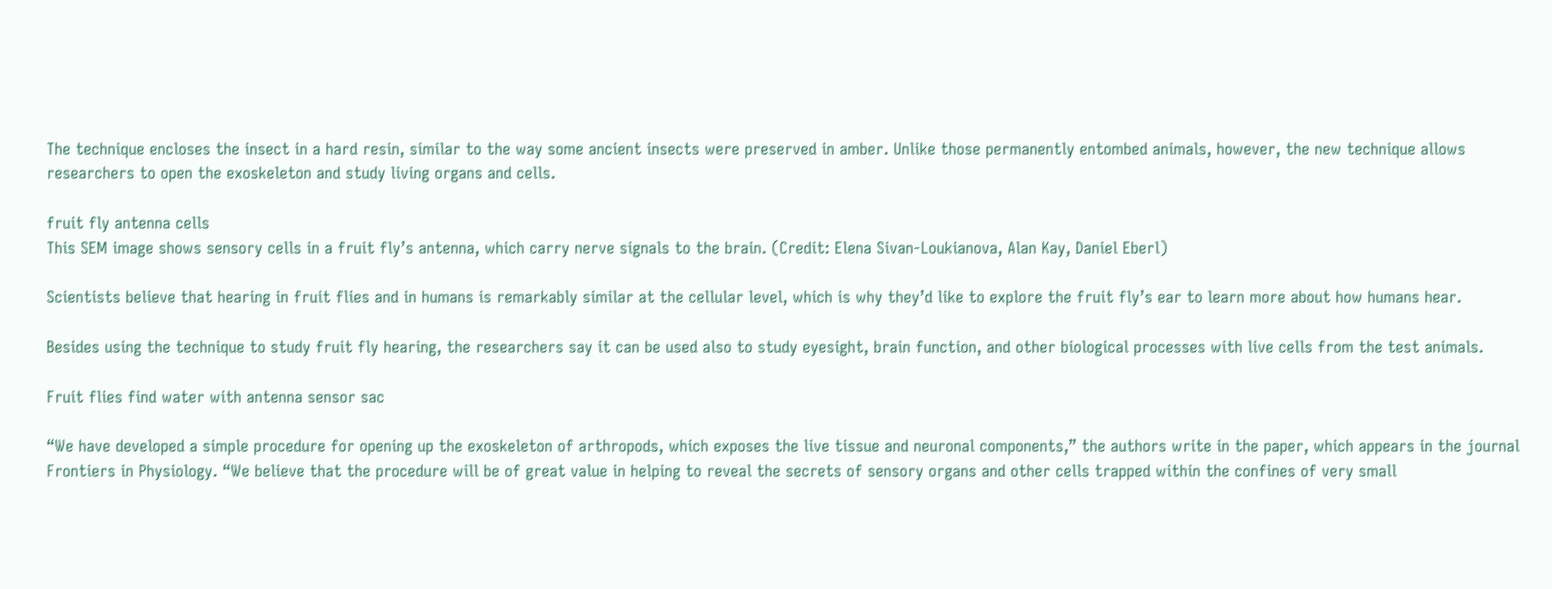The technique encloses the insect in a hard resin, similar to the way some ancient insects were preserved in amber. Unlike those permanently entombed animals, however, the new technique allows researchers to open the exoskeleton and study living organs and cells.

fruit fly antenna cells
This SEM image shows sensory cells in a fruit fly’s antenna, which carry nerve signals to the brain. (Credit: Elena Sivan-Loukianova, Alan Kay, Daniel Eberl)

Scientists believe that hearing in fruit flies and in humans is remarkably similar at the cellular level, which is why they’d like to explore the fruit fly’s ear to learn more about how humans hear.

Besides using the technique to study fruit fly hearing, the researchers say it can be used also to study eyesight, brain function, and other biological processes with live cells from the test animals.

Fruit flies find water with antenna sensor sac

“We have developed a simple procedure for opening up the exoskeleton of arthropods, which exposes the live tissue and neuronal components,” the authors write in the paper, which appears in the journal Frontiers in Physiology. “We believe that the procedure will be of great value in helping to reveal the secrets of sensory organs and other cells trapped within the confines of very small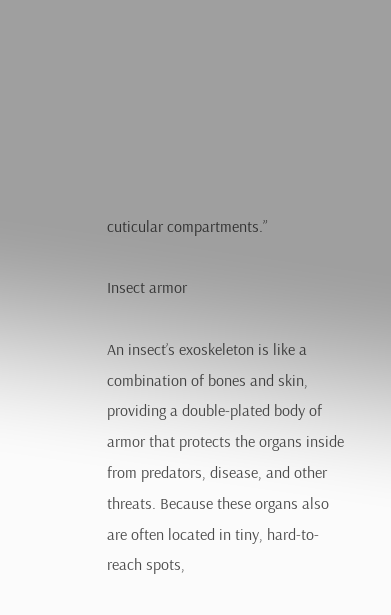cuticular compartments.”

Insect armor

An insect’s exoskeleton is like a combination of bones and skin, providing a double-plated body of armor that protects the organs inside from predators, disease, and other threats. Because these organs also are often located in tiny, hard-to-reach spots,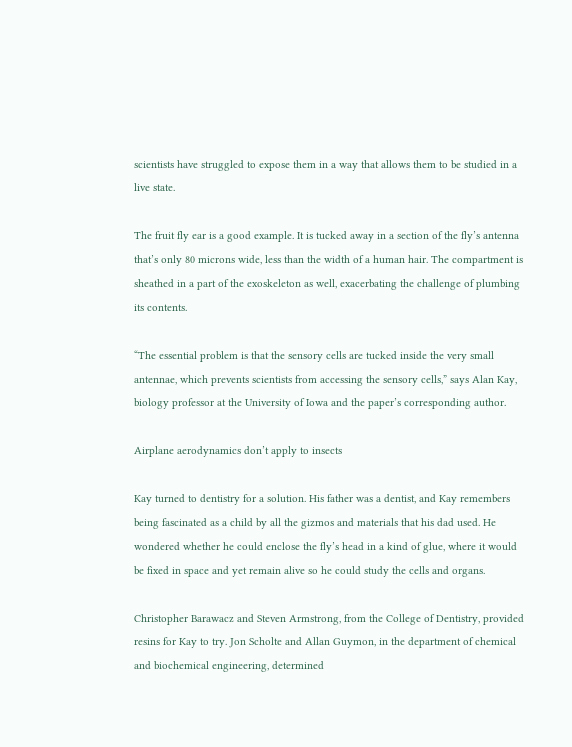scientists have struggled to expose them in a way that allows them to be studied in a live state.

The fruit fly ear is a good example. It is tucked away in a section of the fly’s antenna that’s only 80 microns wide, less than the width of a human hair. The compartment is sheathed in a part of the exoskeleton as well, exacerbating the challenge of plumbing its contents.

“The essential problem is that the sensory cells are tucked inside the very small antennae, which prevents scientists from accessing the sensory cells,” says Alan Kay, biology professor at the University of Iowa and the paper’s corresponding author.

Airplane aerodynamics don’t apply to insects

Kay turned to dentistry for a solution. His father was a dentist, and Kay remembers being fascinated as a child by all the gizmos and materials that his dad used. He wondered whether he could enclose the fly’s head in a kind of glue, where it would be fixed in space and yet remain alive so he could study the cells and organs.

Christopher Barawacz and Steven Armstrong, from the College of Dentistry, provided resins for Kay to try. Jon Scholte and Allan Guymon, in the department of chemical and biochemical engineering, determined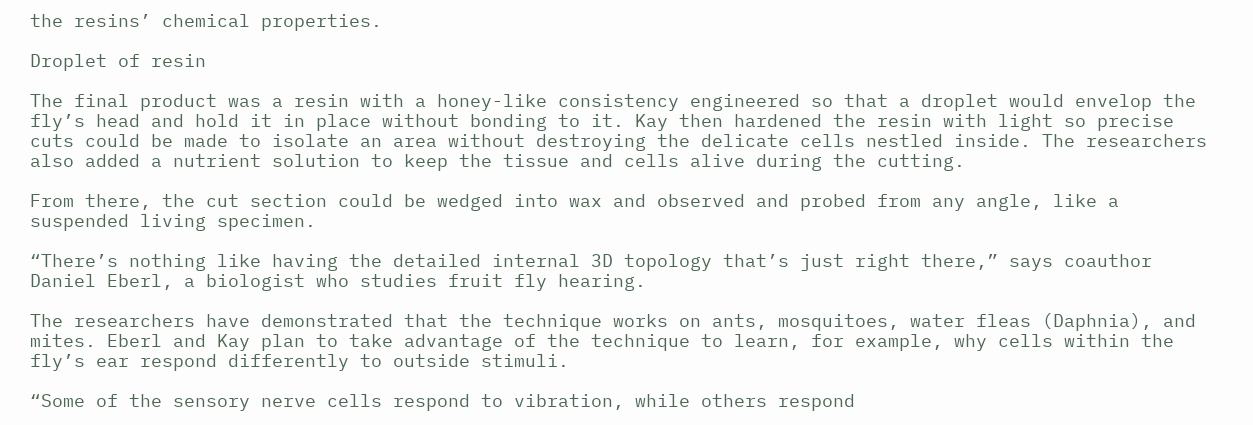the resins’ chemical properties.

Droplet of resin

The final product was a resin with a honey-like consistency engineered so that a droplet would envelop the fly’s head and hold it in place without bonding to it. Kay then hardened the resin with light so precise cuts could be made to isolate an area without destroying the delicate cells nestled inside. The researchers also added a nutrient solution to keep the tissue and cells alive during the cutting.

From there, the cut section could be wedged into wax and observed and probed from any angle, like a suspended living specimen.

“There’s nothing like having the detailed internal 3D topology that’s just right there,” says coauthor Daniel Eberl, a biologist who studies fruit fly hearing.

The researchers have demonstrated that the technique works on ants, mosquitoes, water fleas (Daphnia), and mites. Eberl and Kay plan to take advantage of the technique to learn, for example, why cells within the fly’s ear respond differently to outside stimuli.

“Some of the sensory nerve cells respond to vibration, while others respond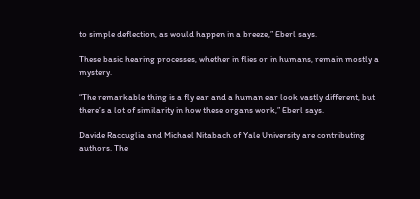to simple deflection, as would happen in a breeze,” Eberl says.

These basic hearing processes, whether in flies or in humans, remain mostly a mystery.

“The remarkable thing is a fly ear and a human ear look vastly different, but there’s a lot of similarity in how these organs work,” Eberl says.

Davide Raccuglia and Michael Nitabach of Yale University are contributing authors. The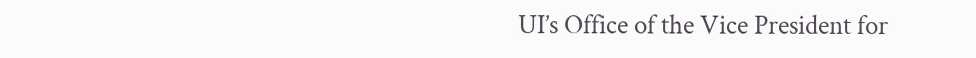UI’s Office of the Vice President for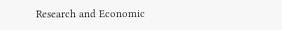Research and Economic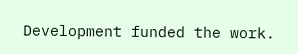Development funded the work.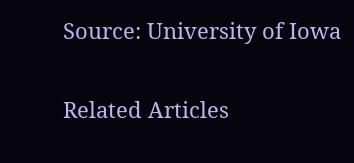Source: University of Iowa

Related Articles